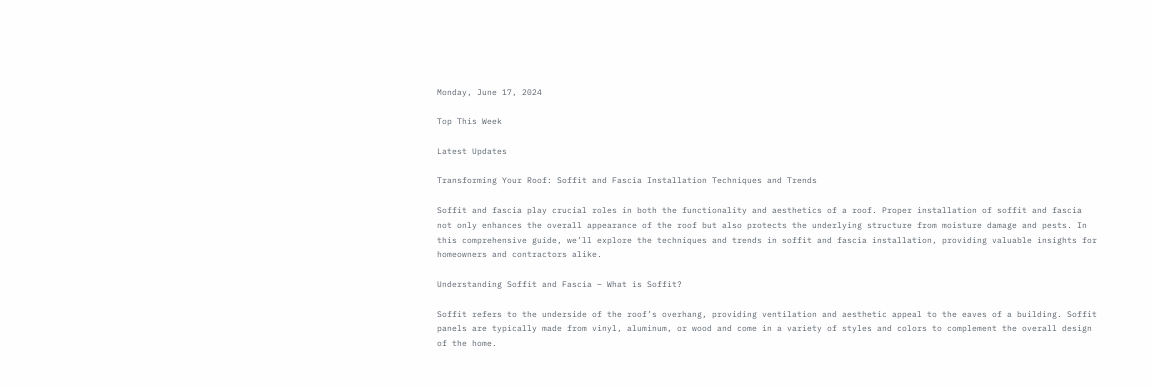Monday, June 17, 2024

Top This Week

Latest Updates

Transforming Your Roof: Soffit and Fascia Installation Techniques and Trends

Soffit and fascia play crucial roles in both the functionality and aesthetics of a roof. Proper installation of soffit and fascia not only enhances the overall appearance of the roof but also protects the underlying structure from moisture damage and pests. In this comprehensive guide, we’ll explore the techniques and trends in soffit and fascia installation, providing valuable insights for homeowners and contractors alike.

Understanding Soffit and Fascia – What is Soffit?

Soffit refers to the underside of the roof’s overhang, providing ventilation and aesthetic appeal to the eaves of a building. Soffit panels are typically made from vinyl, aluminum, or wood and come in a variety of styles and colors to complement the overall design of the home.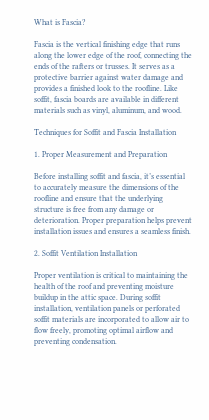What is Fascia?

Fascia is the vertical finishing edge that runs along the lower edge of the roof, connecting the ends of the rafters or trusses. It serves as a protective barrier against water damage and provides a finished look to the roofline. Like soffit, fascia boards are available in different materials such as vinyl, aluminum, and wood.

Techniques for Soffit and Fascia Installation

1. Proper Measurement and Preparation

Before installing soffit and fascia, it’s essential to accurately measure the dimensions of the roofline and ensure that the underlying structure is free from any damage or deterioration. Proper preparation helps prevent installation issues and ensures a seamless finish.

2. Soffit Ventilation Installation

Proper ventilation is critical to maintaining the health of the roof and preventing moisture buildup in the attic space. During soffit installation, ventilation panels or perforated soffit materials are incorporated to allow air to flow freely, promoting optimal airflow and preventing condensation.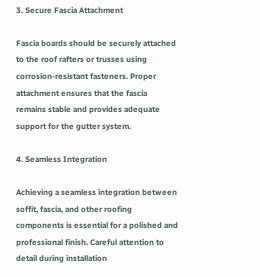3. Secure Fascia Attachment

Fascia boards should be securely attached to the roof rafters or trusses using corrosion-resistant fasteners. Proper attachment ensures that the fascia remains stable and provides adequate support for the gutter system.

4. Seamless Integration

Achieving a seamless integration between soffit, fascia, and other roofing components is essential for a polished and professional finish. Careful attention to detail during installation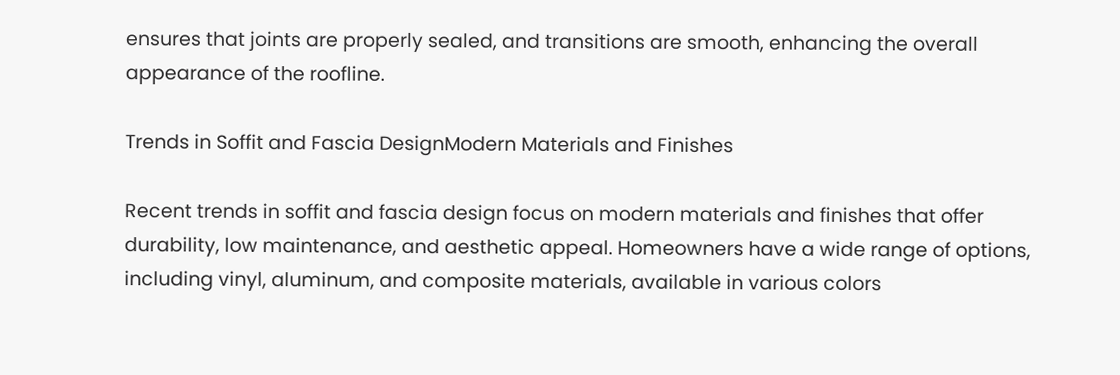ensures that joints are properly sealed, and transitions are smooth, enhancing the overall appearance of the roofline.

Trends in Soffit and Fascia DesignModern Materials and Finishes

Recent trends in soffit and fascia design focus on modern materials and finishes that offer durability, low maintenance, and aesthetic appeal. Homeowners have a wide range of options, including vinyl, aluminum, and composite materials, available in various colors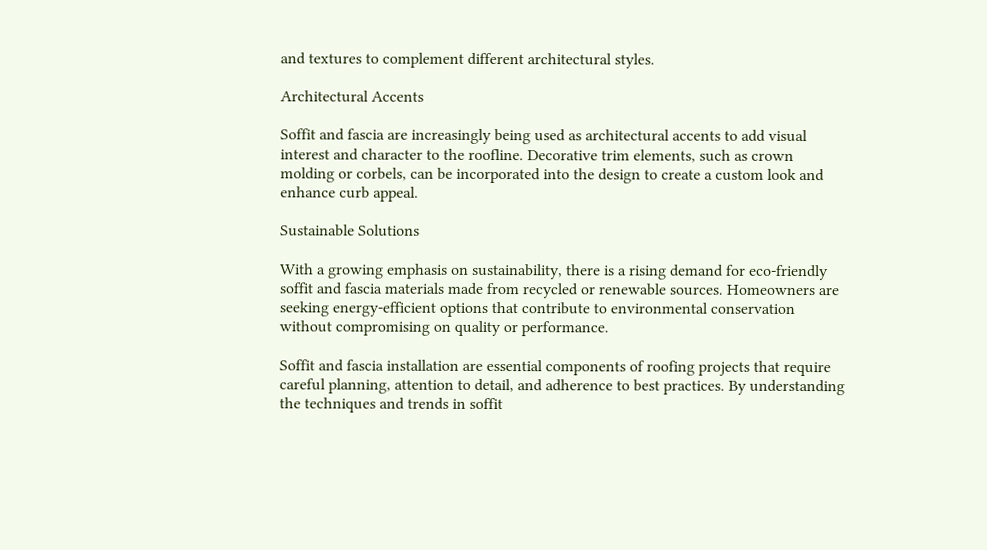and textures to complement different architectural styles.

Architectural Accents

Soffit and fascia are increasingly being used as architectural accents to add visual interest and character to the roofline. Decorative trim elements, such as crown molding or corbels, can be incorporated into the design to create a custom look and enhance curb appeal.

Sustainable Solutions

With a growing emphasis on sustainability, there is a rising demand for eco-friendly soffit and fascia materials made from recycled or renewable sources. Homeowners are seeking energy-efficient options that contribute to environmental conservation without compromising on quality or performance.

Soffit and fascia installation are essential components of roofing projects that require careful planning, attention to detail, and adherence to best practices. By understanding the techniques and trends in soffit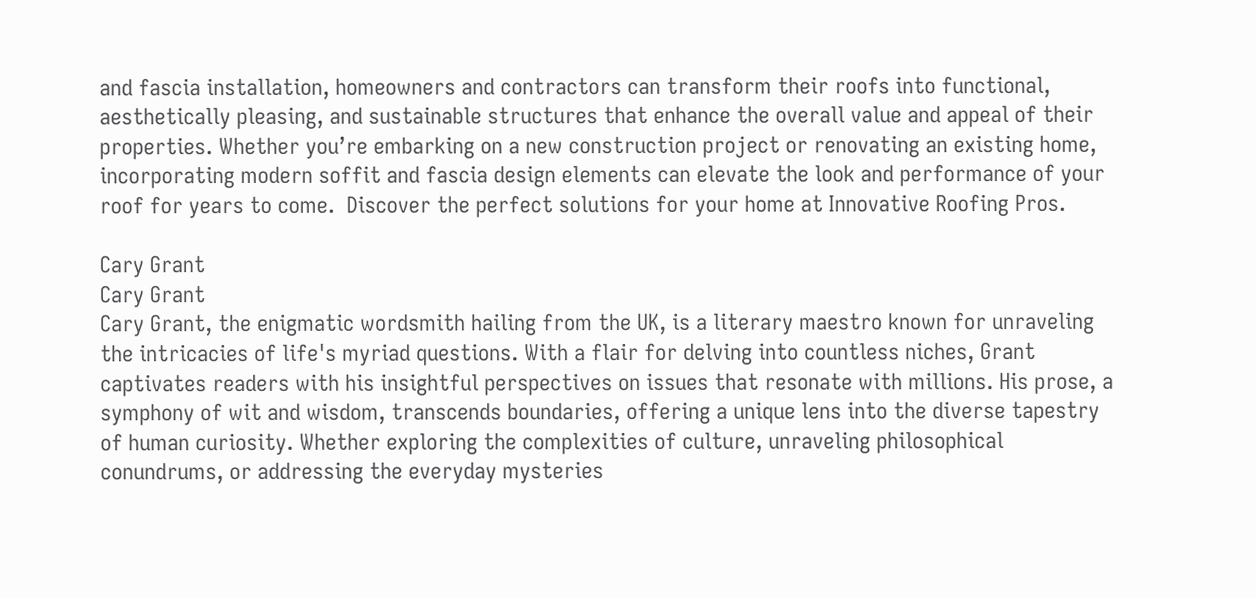and fascia installation, homeowners and contractors can transform their roofs into functional, aesthetically pleasing, and sustainable structures that enhance the overall value and appeal of their properties. Whether you’re embarking on a new construction project or renovating an existing home, incorporating modern soffit and fascia design elements can elevate the look and performance of your roof for years to come.  Discover the perfect solutions for your home at Innovative Roofing Pros.

Cary Grant
Cary Grant
Cary Grant, the enigmatic wordsmith hailing from the UK, is a literary maestro known for unraveling the intricacies of life's myriad questions. With a flair for delving into countless niches, Grant captivates readers with his insightful perspectives on issues that resonate with millions. His prose, a symphony of wit and wisdom, transcends boundaries, offering a unique lens into the diverse tapestry of human curiosity. Whether exploring the complexities of culture, unraveling philosophical conundrums, or addressing the everyday mysteries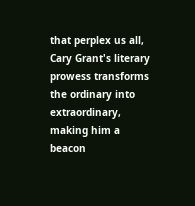that perplex us all, Cary Grant's literary prowess transforms the ordinary into extraordinary, making him a beacon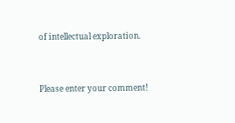of intellectual exploration.


Please enter your comment!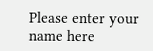Please enter your name here